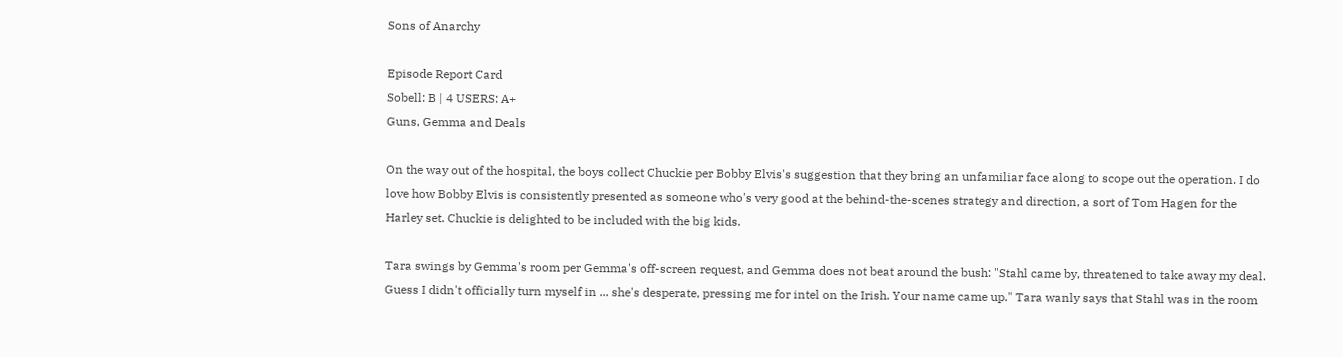Sons of Anarchy

Episode Report Card
Sobell: B | 4 USERS: A+
Guns, Gemma and Deals

On the way out of the hospital, the boys collect Chuckie per Bobby Elvis's suggestion that they bring an unfamiliar face along to scope out the operation. I do love how Bobby Elvis is consistently presented as someone who's very good at the behind-the-scenes strategy and direction, a sort of Tom Hagen for the Harley set. Chuckie is delighted to be included with the big kids.

Tara swings by Gemma's room per Gemma's off-screen request, and Gemma does not beat around the bush: "Stahl came by, threatened to take away my deal. Guess I didn't officially turn myself in ... she's desperate, pressing me for intel on the Irish. Your name came up." Tara wanly says that Stahl was in the room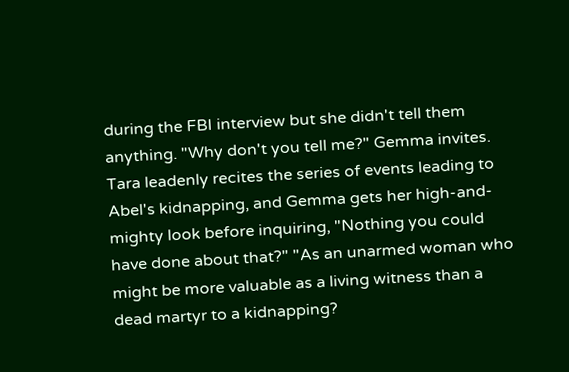during the FBI interview but she didn't tell them anything. "Why don't you tell me?" Gemma invites. Tara leadenly recites the series of events leading to Abel's kidnapping, and Gemma gets her high-and-mighty look before inquiring, "Nothing you could have done about that?" "As an unarmed woman who might be more valuable as a living witness than a dead martyr to a kidnapping?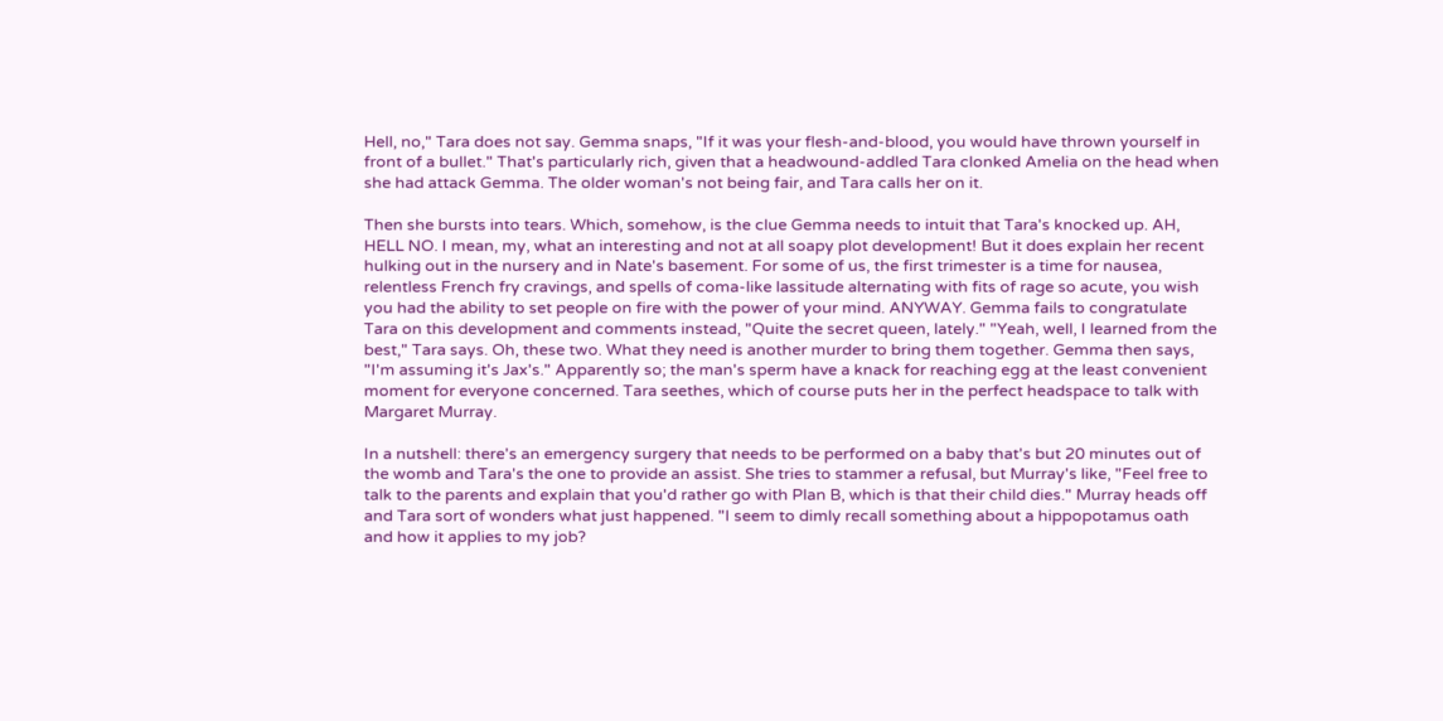Hell, no," Tara does not say. Gemma snaps, "If it was your flesh-and-blood, you would have thrown yourself in front of a bullet." That's particularly rich, given that a headwound-addled Tara clonked Amelia on the head when she had attack Gemma. The older woman's not being fair, and Tara calls her on it.

Then she bursts into tears. Which, somehow, is the clue Gemma needs to intuit that Tara's knocked up. AH, HELL NO. I mean, my, what an interesting and not at all soapy plot development! But it does explain her recent hulking out in the nursery and in Nate's basement. For some of us, the first trimester is a time for nausea, relentless French fry cravings, and spells of coma-like lassitude alternating with fits of rage so acute, you wish you had the ability to set people on fire with the power of your mind. ANYWAY. Gemma fails to congratulate Tara on this development and comments instead, "Quite the secret queen, lately." "Yeah, well, I learned from the best," Tara says. Oh, these two. What they need is another murder to bring them together. Gemma then says, "I'm assuming it's Jax's." Apparently so; the man's sperm have a knack for reaching egg at the least convenient moment for everyone concerned. Tara seethes, which of course puts her in the perfect headspace to talk with Margaret Murray.

In a nutshell: there's an emergency surgery that needs to be performed on a baby that's but 20 minutes out of the womb and Tara's the one to provide an assist. She tries to stammer a refusal, but Murray's like, "Feel free to talk to the parents and explain that you'd rather go with Plan B, which is that their child dies." Murray heads off and Tara sort of wonders what just happened. "I seem to dimly recall something about a hippopotamus oath and how it applies to my job?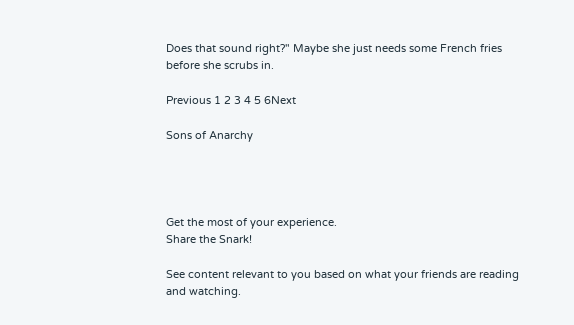Does that sound right?" Maybe she just needs some French fries before she scrubs in.

Previous 1 2 3 4 5 6Next

Sons of Anarchy




Get the most of your experience.
Share the Snark!

See content relevant to you based on what your friends are reading and watching.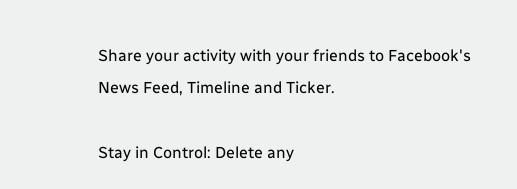Share your activity with your friends to Facebook's News Feed, Timeline and Ticker.

Stay in Control: Delete any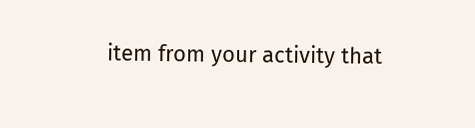item from your activity that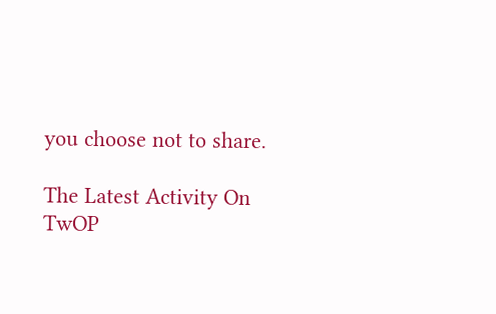you choose not to share.

The Latest Activity On TwOP